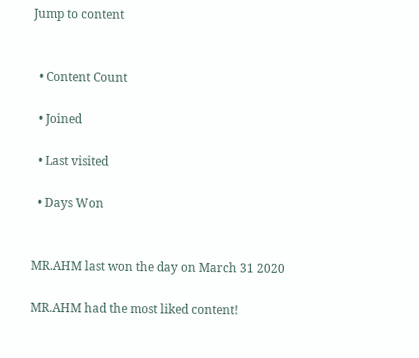Jump to content


  • Content Count

  • Joined

  • Last visited

  • Days Won


MR.AHM last won the day on March 31 2020

MR.AHM had the most liked content!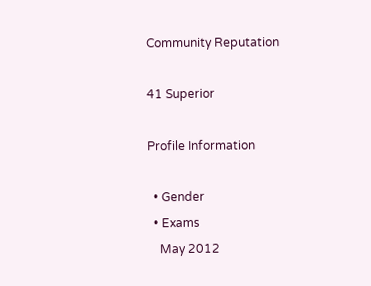Community Reputation

41 Superior

Profile Information

  • Gender
  • Exams
    May 2012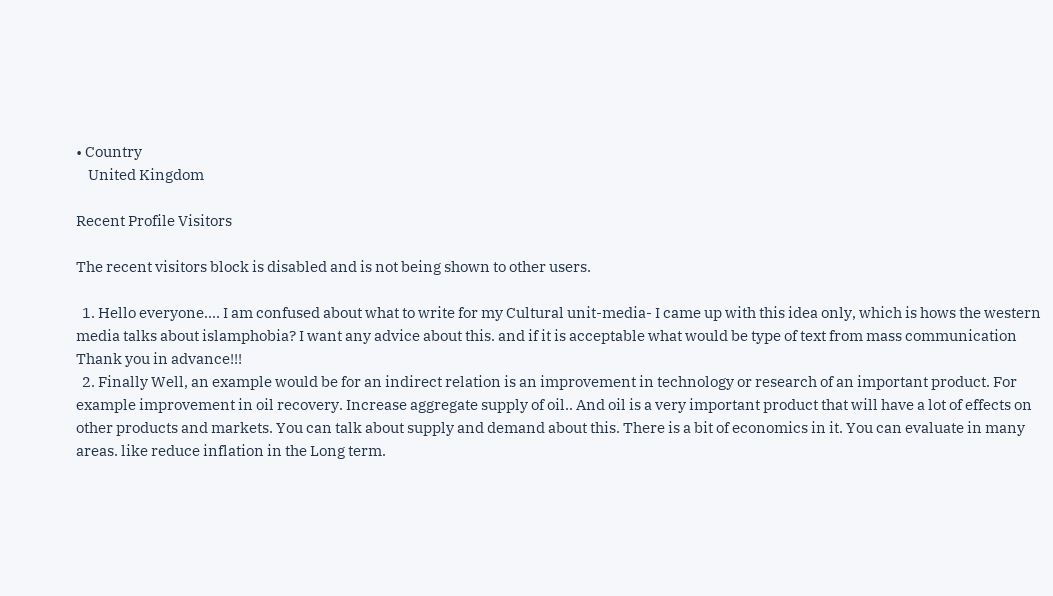• Country
    United Kingdom

Recent Profile Visitors

The recent visitors block is disabled and is not being shown to other users.

  1. Hello everyone.... I am confused about what to write for my Cultural unit-media- I came up with this idea only, which is hows the western media talks about islamphobia? I want any advice about this. and if it is acceptable what would be type of text from mass communication Thank you in advance!!!
  2. Finally Well, an example would be for an indirect relation is an improvement in technology or research of an important product. For example improvement in oil recovery. Increase aggregate supply of oil.. And oil is a very important product that will have a lot of effects on other products and markets. You can talk about supply and demand about this. There is a bit of economics in it. You can evaluate in many areas. like reduce inflation in the Long term.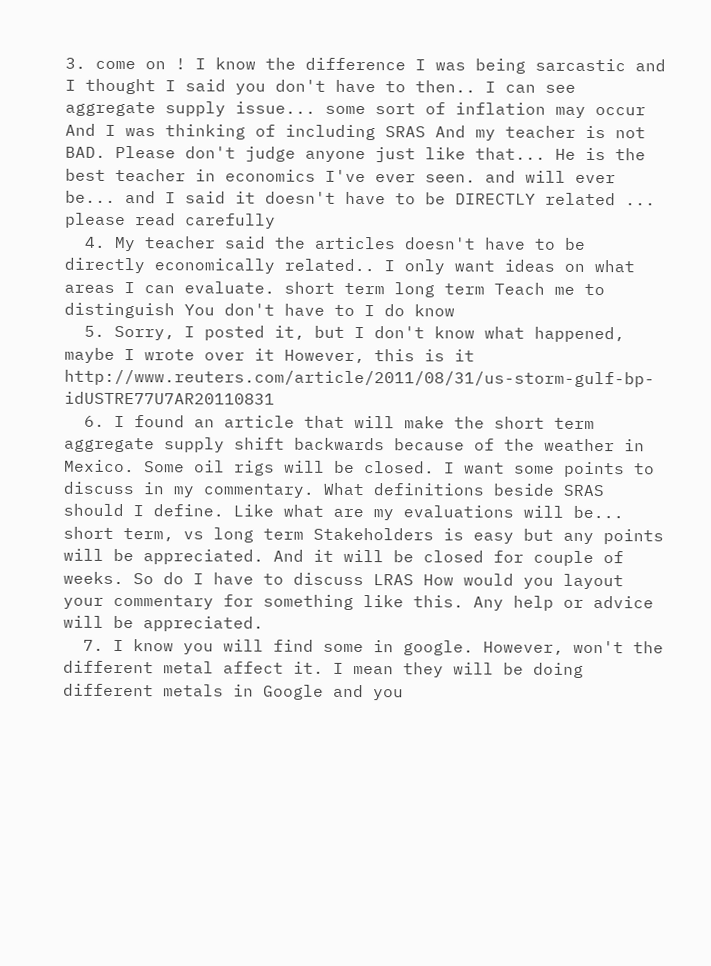3. come on ! I know the difference I was being sarcastic and I thought I said you don't have to then.. I can see aggregate supply issue... some sort of inflation may occur And I was thinking of including SRAS And my teacher is not BAD. Please don't judge anyone just like that... He is the best teacher in economics I've ever seen. and will ever be... and I said it doesn't have to be DIRECTLY related ... please read carefully
  4. My teacher said the articles doesn't have to be directly economically related.. I only want ideas on what areas I can evaluate. short term long term Teach me to distinguish You don't have to I do know
  5. Sorry, I posted it, but I don't know what happened, maybe I wrote over it However, this is it http://www.reuters.com/article/2011/08/31/us-storm-gulf-bp-idUSTRE77U7AR20110831
  6. I found an article that will make the short term aggregate supply shift backwards because of the weather in Mexico. Some oil rigs will be closed. I want some points to discuss in my commentary. What definitions beside SRAS should I define. Like what are my evaluations will be... short term, vs long term Stakeholders is easy but any points will be appreciated. And it will be closed for couple of weeks. So do I have to discuss LRAS How would you layout your commentary for something like this. Any help or advice will be appreciated.
  7. I know you will find some in google. However, won't the different metal affect it. I mean they will be doing different metals in Google and you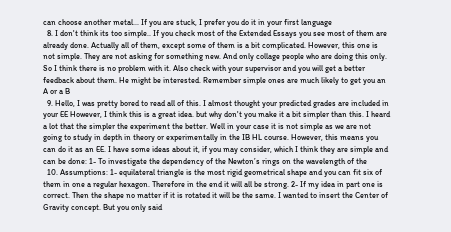can choose another metal... If you are stuck, I prefer you do it in your first language
  8. I don't think its too simple.. If you check most of the Extended Essays you see most of them are already done. Actually all of them, except some of them is a bit complicated. However, this one is not simple. They are not asking for something new. And only collage people who are doing this only. So I think there is no problem with it. Also check with your supervisor and you will get a better feedback about them. He might be interested. Remember simple ones are much likely to get you an A or a B
  9. Hello, I was pretty bored to read all of this. I almost thought your predicted grades are included in your EE However, I think this is a great idea. but why don't you make it a bit simpler than this. I heard a lot that the simpler the experiment the better. Well in your case it is not simple as we are not going to study in depth in theory or experimentally in the IB HL course. However, this means you can do it as an EE. I have some ideas about it, if you may consider, which I think they are simple and can be done: 1- To investigate the dependency of the Newton’s rings on the wavelength of the
  10. Assumptions: 1- equilateral triangle is the most rigid geometrical shape and you can fit six of them in one a regular hexagon. Therefore in the end it will all be strong. 2- If my idea in part one is correct. Then the shape no matter if it is rotated it will be the same. I wanted to insert the Center of Gravity concept. But you only said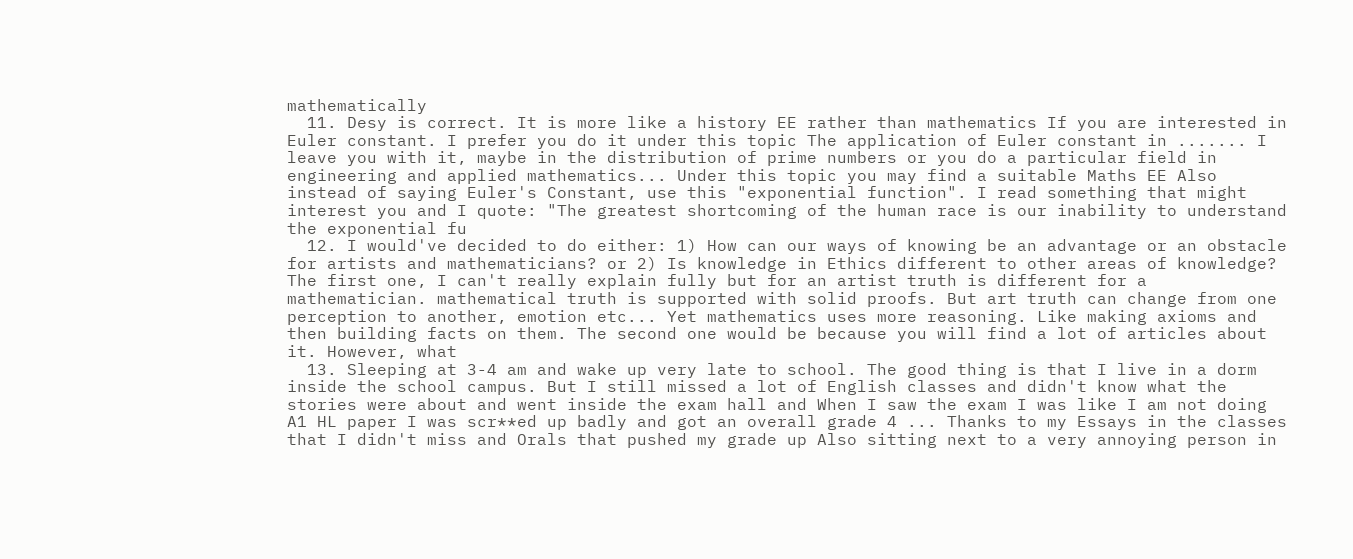mathematically
  11. Desy is correct. It is more like a history EE rather than mathematics If you are interested in Euler constant. I prefer you do it under this topic The application of Euler constant in ....... I leave you with it, maybe in the distribution of prime numbers or you do a particular field in engineering and applied mathematics... Under this topic you may find a suitable Maths EE Also instead of saying Euler's Constant, use this "exponential function". I read something that might interest you and I quote: "The greatest shortcoming of the human race is our inability to understand the exponential fu
  12. I would've decided to do either: 1) How can our ways of knowing be an advantage or an obstacle for artists and mathematicians? or 2) Is knowledge in Ethics different to other areas of knowledge? The first one, I can't really explain fully but for an artist truth is different for a mathematician. mathematical truth is supported with solid proofs. But art truth can change from one perception to another, emotion etc... Yet mathematics uses more reasoning. Like making axioms and then building facts on them. The second one would be because you will find a lot of articles about it. However, what
  13. Sleeping at 3-4 am and wake up very late to school. The good thing is that I live in a dorm inside the school campus. But I still missed a lot of English classes and didn't know what the stories were about and went inside the exam hall and When I saw the exam I was like I am not doing A1 HL paper I was scr**ed up badly and got an overall grade 4 ... Thanks to my Essays in the classes that I didn't miss and Orals that pushed my grade up Also sitting next to a very annoying person in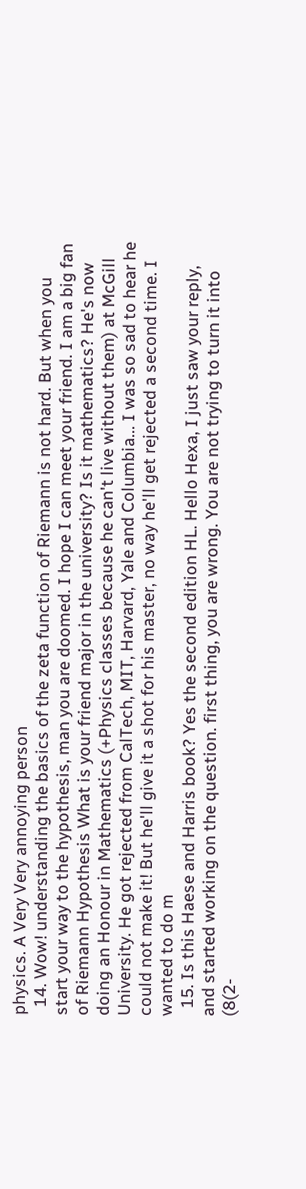physics. A Very Very annoying person
  14. Wow! understanding the basics of the zeta function of Riemann is not hard. But when you start your way to the hypothesis, man you are doomed. I hope I can meet your friend. I am a big fan of Riemann Hypothesis What is your friend major in the university? Is it mathematics? He's now doing an Honour in Mathematics (+Physics classes because he can't live without them) at McGill University. He got rejected from CalTech, MIT, Harvard, Yale and Columbia... I was so sad to hear he could not make it! But he'll give it a shot for his master, no way he'll get rejected a second time. I wanted to do m
  15. Is this Haese and Harris book? Yes the second edition HL. Hello Hexa, I just saw your reply, and started working on the question. first thing, you are wrong. You are not trying to turn it into (8(2-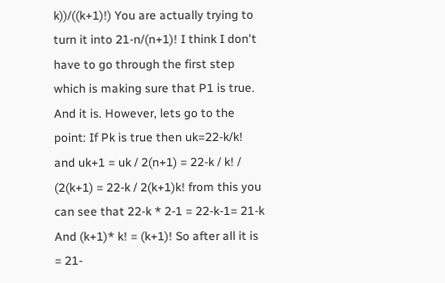k))/((k+1)!) You are actually trying to turn it into 21-n/(n+1)! I think I don't have to go through the first step which is making sure that P1 is true. And it is. However, lets go to the point: If Pk is true then uk=22-k/k! and uk+1 = uk / 2(n+1) = 22-k / k! / (2(k+1) = 22-k / 2(k+1)k! from this you can see that 22-k * 2-1 = 22-k-1= 21-k And (k+1)* k! = (k+1)! So after all it is = 21-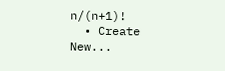n/(n+1)!
  • Create New...